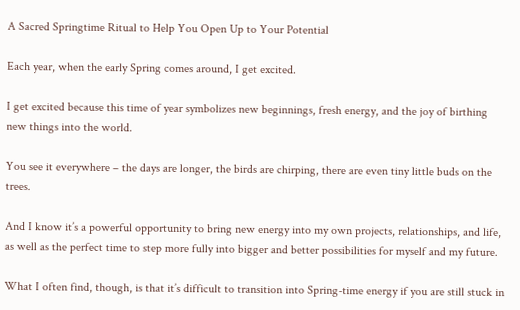A Sacred Springtime Ritual to Help You Open Up to Your Potential

Each year, when the early Spring comes around, I get excited.

I get excited because this time of year symbolizes new beginnings, fresh energy, and the joy of birthing new things into the world.

You see it everywhere – the days are longer, the birds are chirping, there are even tiny little buds on the trees.

And I know it’s a powerful opportunity to bring new energy into my own projects, relationships, and life, as well as the perfect time to step more fully into bigger and better possibilities for myself and my future.

What I often find, though, is that it’s difficult to transition into Spring-time energy if you are still stuck in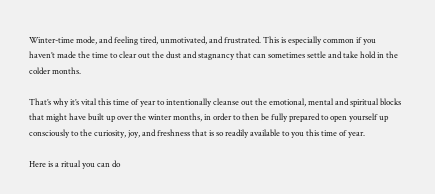Winter-time mode, and feeling tired, unmotivated, and frustrated. This is especially common if you haven’t made the time to clear out the dust and stagnancy that can sometimes settle and take hold in the colder months.

That’s why it’s vital this time of year to intentionally cleanse out the emotional, mental and spiritual blocks that might have built up over the winter months, in order to then be fully prepared to open yourself up consciously to the curiosity, joy, and freshness that is so readily available to you this time of year.

Here is a ritual you can do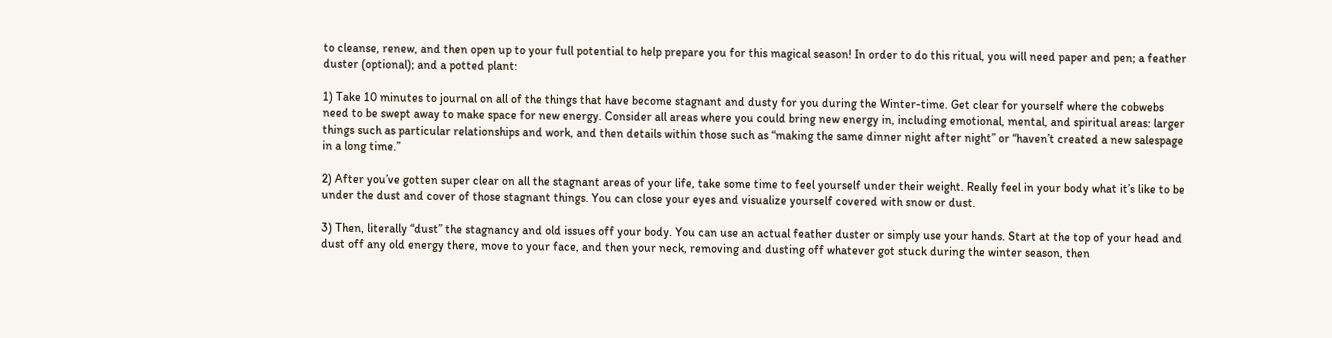to cleanse, renew, and then open up to your full potential to help prepare you for this magical season! In order to do this ritual, you will need paper and pen; a feather duster (optional); and a potted plant:

1) Take 10 minutes to journal on all of the things that have become stagnant and dusty for you during the Winter-time. Get clear for yourself where the cobwebs need to be swept away to make space for new energy. Consider all areas where you could bring new energy in, including emotional, mental, and spiritual areas: larger things such as particular relationships and work, and then details within those such as “making the same dinner night after night” or “haven’t created a new salespage in a long time.”

2) After you’ve gotten super clear on all the stagnant areas of your life, take some time to feel yourself under their weight. Really feel in your body what it’s like to be under the dust and cover of those stagnant things. You can close your eyes and visualize yourself covered with snow or dust.

3) Then, literally “dust” the stagnancy and old issues off your body. You can use an actual feather duster or simply use your hands. Start at the top of your head and dust off any old energy there, move to your face, and then your neck, removing and dusting off whatever got stuck during the winter season, then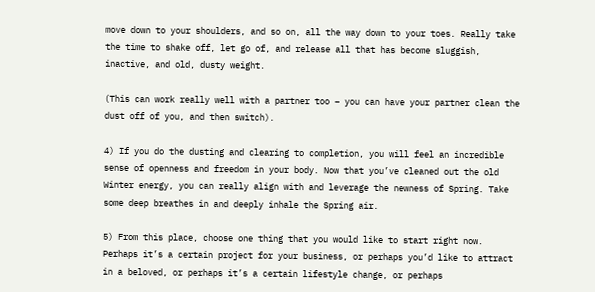move down to your shoulders, and so on, all the way down to your toes. Really take the time to shake off, let go of, and release all that has become sluggish, inactive, and old, dusty weight.

(This can work really well with a partner too – you can have your partner clean the dust off of you, and then switch).

4) If you do the dusting and clearing to completion, you will feel an incredible sense of openness and freedom in your body. Now that you’ve cleaned out the old Winter energy, you can really align with and leverage the newness of Spring. Take some deep breathes in and deeply inhale the Spring air.

5) From this place, choose one thing that you would like to start right now. Perhaps it’s a certain project for your business, or perhaps you’d like to attract in a beloved, or perhaps it’s a certain lifestyle change, or perhaps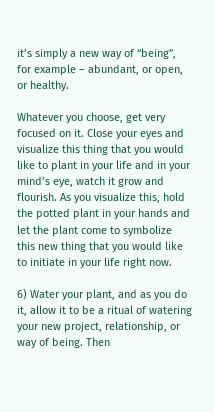it’s simply a new way of “being”, for example – abundant, or open, or healthy.

Whatever you choose, get very focused on it. Close your eyes and visualize this thing that you would like to plant in your life and in your mind’s eye, watch it grow and flourish. As you visualize this, hold the potted plant in your hands and let the plant come to symbolize this new thing that you would like to initiate in your life right now.

6) Water your plant, and as you do it, allow it to be a ritual of watering your new project, relationship, or way of being. Then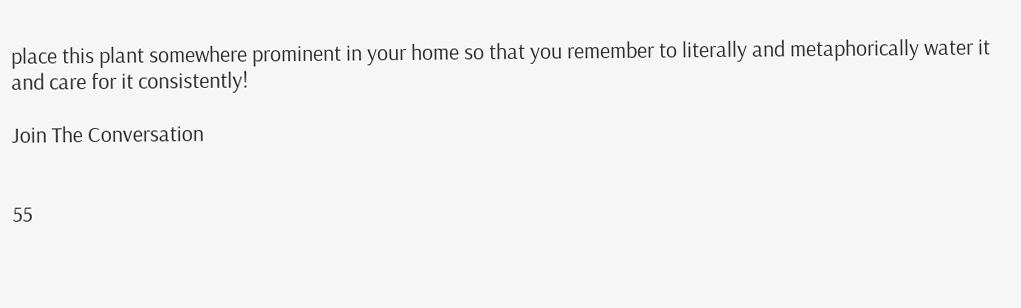place this plant somewhere prominent in your home so that you remember to literally and metaphorically water it and care for it consistently!

Join The Conversation


55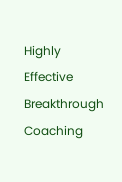Highly Effective
Breakthrough Coaching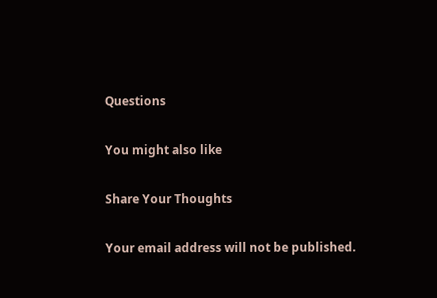Questions

You might also like

Share Your Thoughts

Your email address will not be published.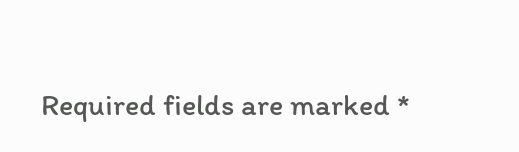Required fields are marked *